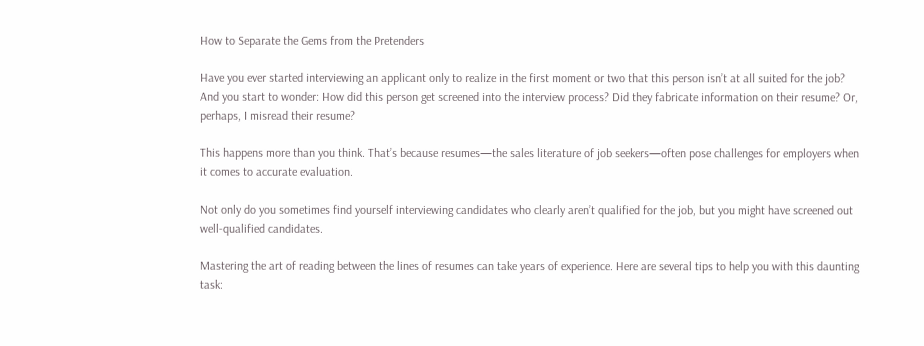How to Separate the Gems from the Pretenders

Have you ever started interviewing an applicant only to realize in the first moment or two that this person isn’t at all suited for the job? And you start to wonder: How did this person get screened into the interview process? Did they fabricate information on their resume? Or, perhaps, I misread their resume?

This happens more than you think. That’s because resumes—the sales literature of job seekers—often pose challenges for employers when it comes to accurate evaluation.

Not only do you sometimes find yourself interviewing candidates who clearly aren’t qualified for the job, but you might have screened out well-qualified candidates.

Mastering the art of reading between the lines of resumes can take years of experience. Here are several tips to help you with this daunting task: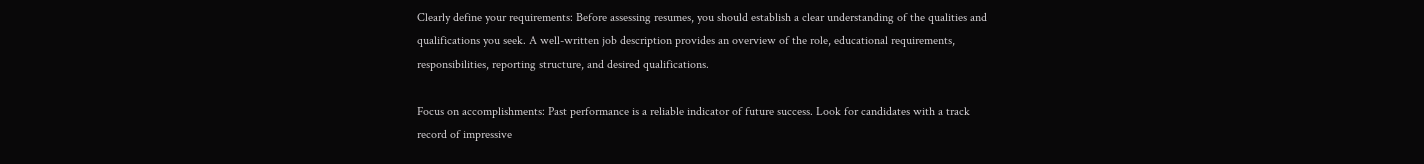Clearly define your requirements: Before assessing resumes, you should establish a clear understanding of the qualities and qualifications you seek. A well-written job description provides an overview of the role, educational requirements, responsibilities, reporting structure, and desired qualifications.

Focus on accomplishments: Past performance is a reliable indicator of future success. Look for candidates with a track record of impressive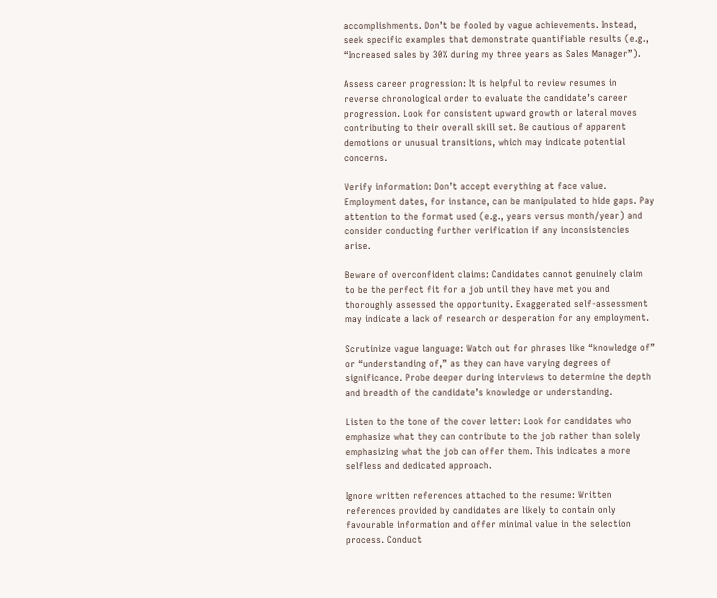accomplishments. Don’t be fooled by vague achievements. Instead, seek specific examples that demonstrate quantifiable results (e.g., “Increased sales by 30% during my three years as Sales Manager”).

Assess career progression: It is helpful to review resumes in reverse chronological order to evaluate the candidate’s career progression. Look for consistent upward growth or lateral moves contributing to their overall skill set. Be cautious of apparent demotions or unusual transitions, which may indicate potential concerns.

Verify information: Don’t accept everything at face value. Employment dates, for instance, can be manipulated to hide gaps. Pay attention to the format used (e.g., years versus month/year) and consider conducting further verification if any inconsistencies arise.

Beware of overconfident claims: Candidates cannot genuinely claim to be the perfect fit for a job until they have met you and thoroughly assessed the opportunity. Exaggerated self-assessment may indicate a lack of research or desperation for any employment.

Scrutinize vague language: Watch out for phrases like “knowledge of” or “understanding of,” as they can have varying degrees of significance. Probe deeper during interviews to determine the depth and breadth of the candidate’s knowledge or understanding.

Listen to the tone of the cover letter: Look for candidates who emphasize what they can contribute to the job rather than solely emphasizing what the job can offer them. This indicates a more selfless and dedicated approach.

Ignore written references attached to the resume: Written references provided by candidates are likely to contain only favourable information and offer minimal value in the selection process. Conduct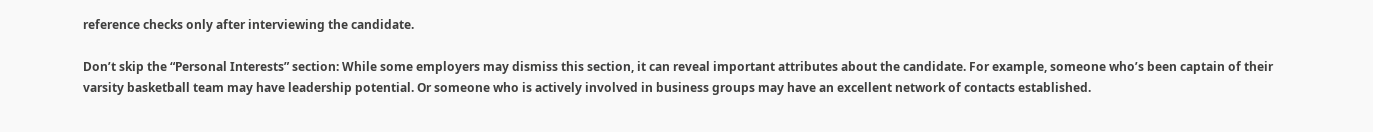reference checks only after interviewing the candidate.

Don’t skip the “Personal Interests” section: While some employers may dismiss this section, it can reveal important attributes about the candidate. For example, someone who’s been captain of their varsity basketball team may have leadership potential. Or someone who is actively involved in business groups may have an excellent network of contacts established.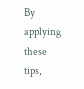By applying these tips,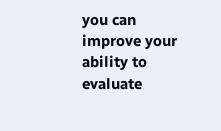you can improve your ability to evaluate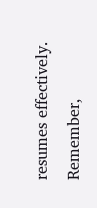resumes effectively. Remember,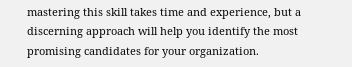mastering this skill takes time and experience, but a discerning approach will help you identify the most promising candidates for your organization.